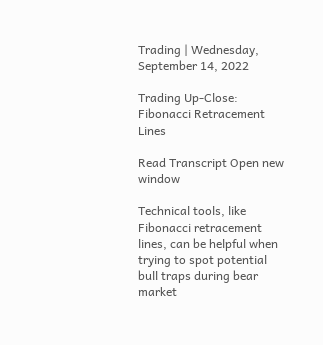Trading | Wednesday, September 14, 2022

Trading Up-Close: Fibonacci Retracement Lines

Read Transcript Open new window

Technical tools, like Fibonacci retracement lines, can be helpful when trying to spot potential bull traps during bear market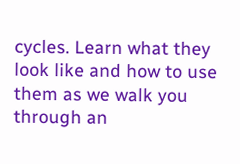cycles. Learn what they look like and how to use them as we walk you through an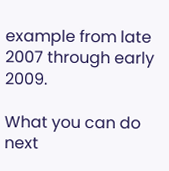example from late 2007 through early 2009.

What you can do next